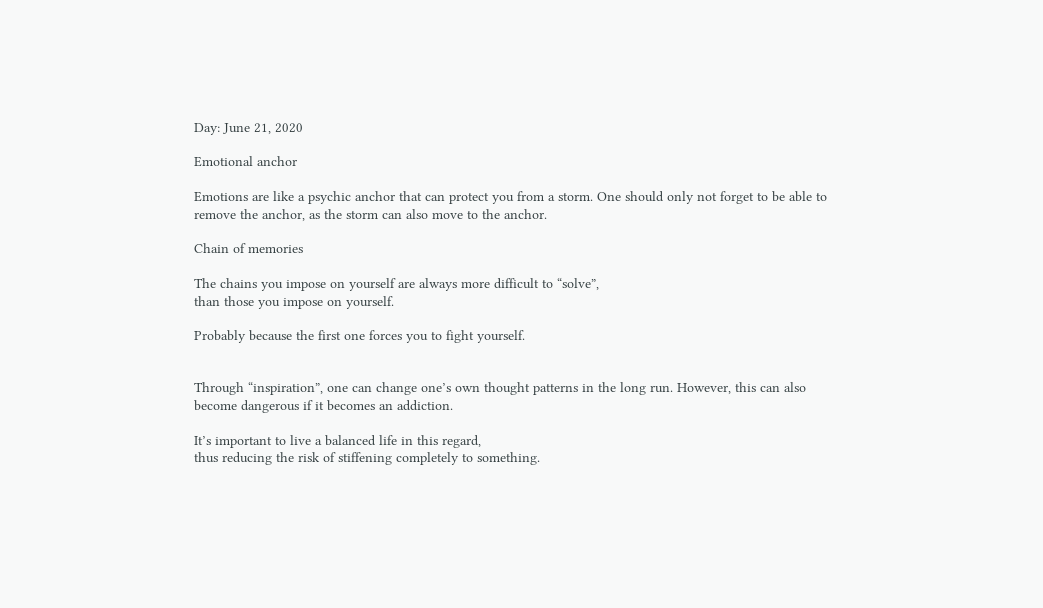Day: June 21, 2020

Emotional anchor

Emotions are like a psychic anchor that can protect you from a storm. One should only not forget to be able to remove the anchor, as the storm can also move to the anchor.

Chain of memories

The chains you impose on yourself are always more difficult to “solve”,
than those you impose on yourself.

Probably because the first one forces you to fight yourself.


Through “inspiration”, one can change one’s own thought patterns in the long run. However, this can also become dangerous if it becomes an addiction.

It’s important to live a balanced life in this regard,
thus reducing the risk of stiffening completely to something.